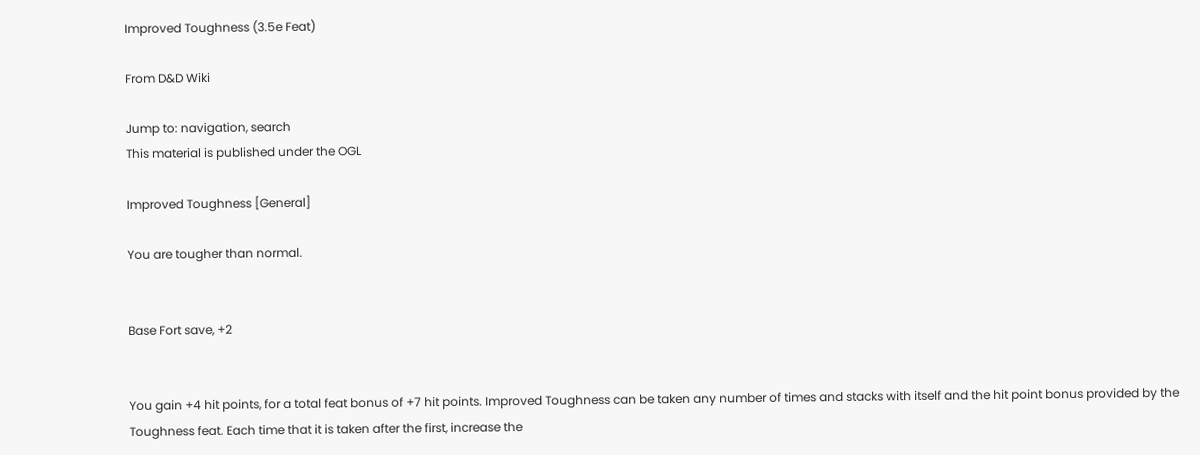Improved Toughness (3.5e Feat)

From D&D Wiki

Jump to: navigation, search
This material is published under the OGL

Improved Toughness [General]

You are tougher than normal.


Base Fort save, +2


You gain +4 hit points, for a total feat bonus of +7 hit points. Improved Toughness can be taken any number of times and stacks with itself and the hit point bonus provided by the Toughness feat. Each time that it is taken after the first, increase the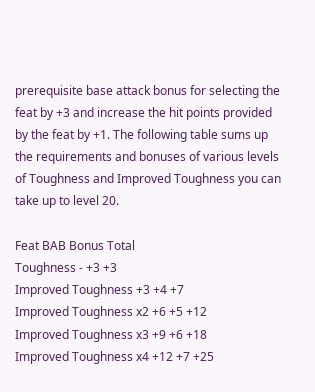prerequisite base attack bonus for selecting the feat by +3 and increase the hit points provided by the feat by +1. The following table sums up the requirements and bonuses of various levels of Toughness and Improved Toughness you can take up to level 20.

Feat BAB Bonus Total
Toughness - +3 +3
Improved Toughness +3 +4 +7
Improved Toughness x2 +6 +5 +12
Improved Toughness x3 +9 +6 +18
Improved Toughness x4 +12 +7 +25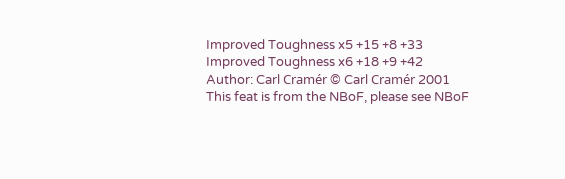Improved Toughness x5 +15 +8 +33
Improved Toughness x6 +18 +9 +42
Author: Carl Cramér © Carl Cramér 2001   This feat is from the NBoF, please see NBoF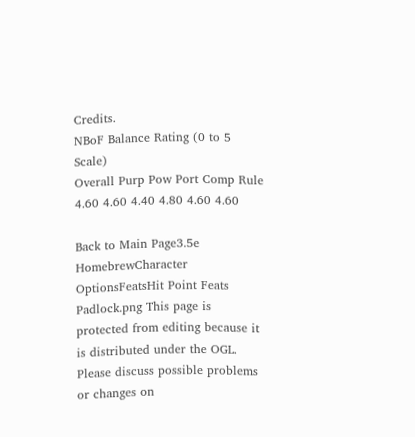Credits.
NBoF Balance Rating (0 to 5 Scale)
Overall Purp Pow Port Comp Rule
4.60 4.60 4.40 4.80 4.60 4.60

Back to Main Page3.5e HomebrewCharacter OptionsFeatsHit Point Feats
Padlock.png This page is protected from editing because it is distributed under the OGL. Please discuss possible problems or changes on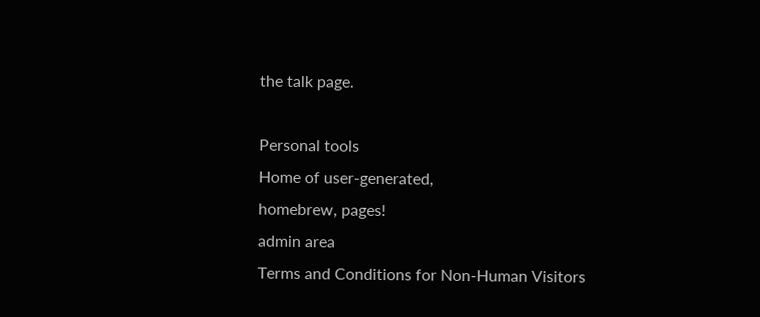the talk page.

Personal tools
Home of user-generated,
homebrew, pages!
admin area
Terms and Conditions for Non-Human Visitors